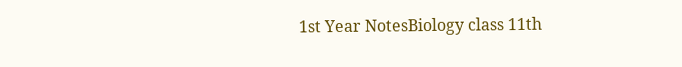1st Year NotesBiology class 11th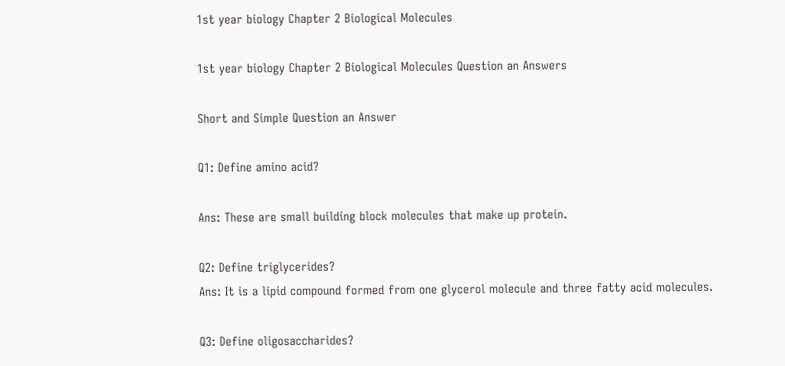1st year biology Chapter 2 Biological Molecules

1st year biology Chapter 2 Biological Molecules Question an Answers

Short and Simple Question an Answer

Q1: Define amino acid?

Ans: These are small building block molecules that make up protein.

Q2: Define triglycerides?
Ans: It is a lipid compound formed from one glycerol molecule and three fatty acid molecules.

Q3: Define oligosaccharides?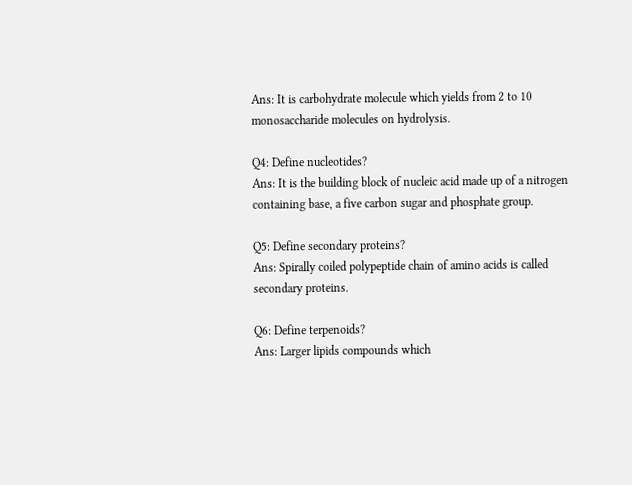Ans: It is carbohydrate molecule which yields from 2 to 10 monosaccharide molecules on hydrolysis.

Q4: Define nucleotides?
Ans: It is the building block of nucleic acid made up of a nitrogen containing base, a five carbon sugar and phosphate group.

Q5: Define secondary proteins?
Ans: Spirally coiled polypeptide chain of amino acids is called secondary proteins.

Q6: Define terpenoids?
Ans: Larger lipids compounds which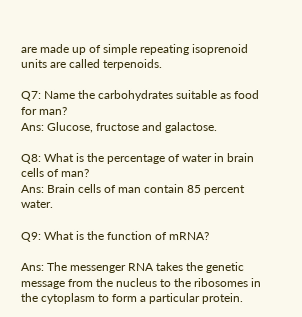are made up of simple repeating isoprenoid units are called terpenoids.

Q7: Name the carbohydrates suitable as food for man?
Ans: Glucose, fructose and galactose.

Q8: What is the percentage of water in brain cells of man?
Ans: Brain cells of man contain 85 percent water.

Q9: What is the function of mRNA?

Ans: The messenger RNA takes the genetic message from the nucleus to the ribosomes in the cytoplasm to form a particular protein.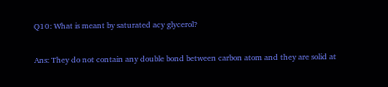Q10: What is meant by saturated acy glycerol?

Ans: They do not contain any double bond between carbon atom and they are solid at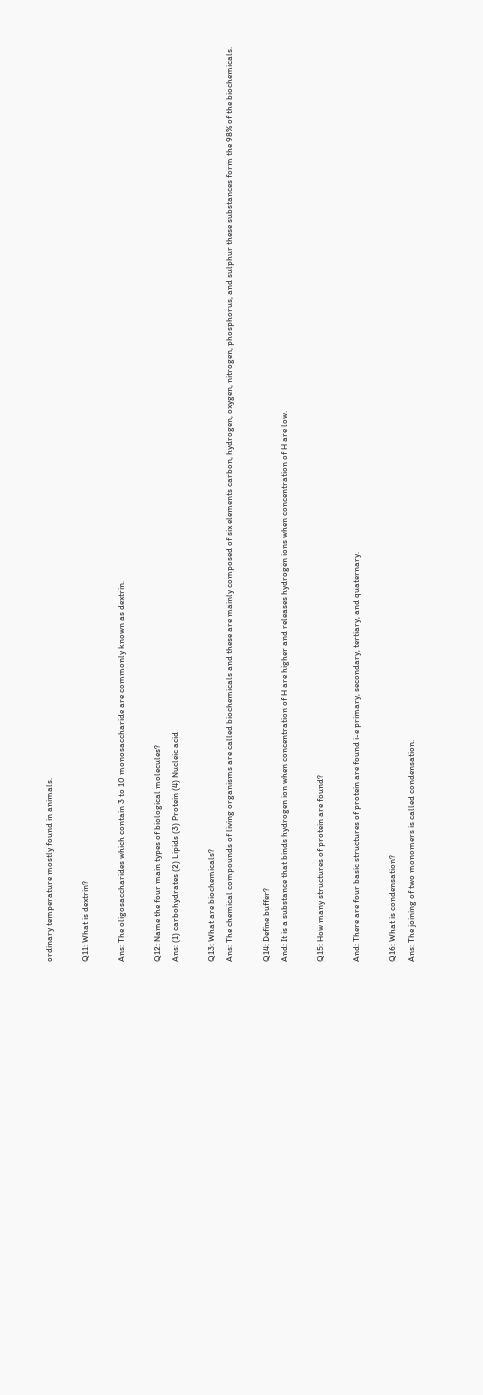ordinary temperature mostly found in animals.

Q11: What is dextrin?

Ans: The oligosaccharides which contain 3 to 10 monosaccharide are commonly known as dextrin.

Q12: Name the four main types of biological molecules?
Ans: (1) carbohydrates (2) Lipids (3) Protein (4) Nucleic acid

Q13: What are biochemicals?
Ans: The chemical compounds of living organisms are called biochemicals and these are mainly composed of six elements carbon, hydrogen, oxygen, nitrogen, phosphorus, and sulphur these substances form the 98% of the biochemicals.

Q14: Define buffer?
And: It is a substance that binds hydrogen ion when concentration of H are higher and releases hydrogen ions when concentration of H are low.

Q15: How many structures of protein are found?

And: There are four basic structures of protein are found i-e primary, secondary, tertiary, and quaternary.

Q16: What is condensation?
Ans: The joining of two monomers is called condensation.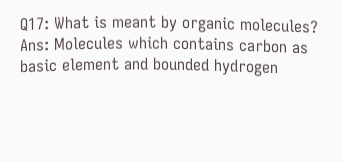Q17: What is meant by organic molecules?
Ans: Molecules which contains carbon as basic element and bounded hydrogen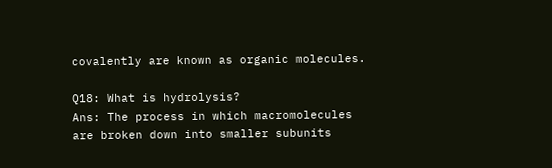covalently are known as organic molecules.

Q18: What is hydrolysis?
Ans: The process in which macromolecules are broken down into smaller subunits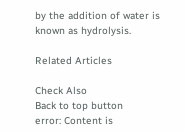by the addition of water is known as hydrolysis.

Related Articles

Check Also
Back to top button
error: Content is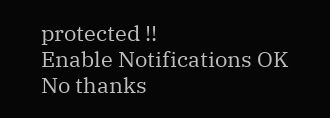protected !!
Enable Notifications OK No thanks